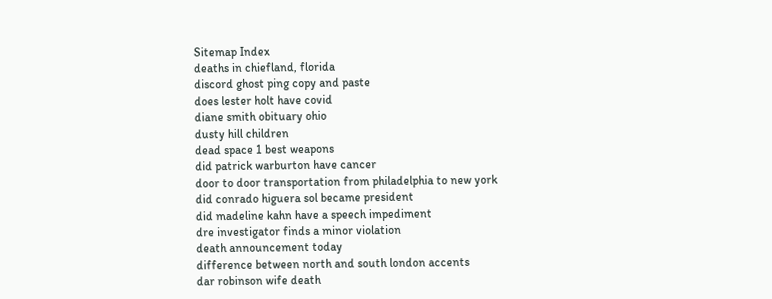Sitemap Index
deaths in chiefland, florida
discord ghost ping copy and paste
does lester holt have covid
diane smith obituary ohio
dusty hill children
dead space 1 best weapons
did patrick warburton have cancer
door to door transportation from philadelphia to new york
did conrado higuera sol became president
did madeline kahn have a speech impediment
dre investigator finds a minor violation
death announcement today
difference between north and south london accents
dar robinson wife death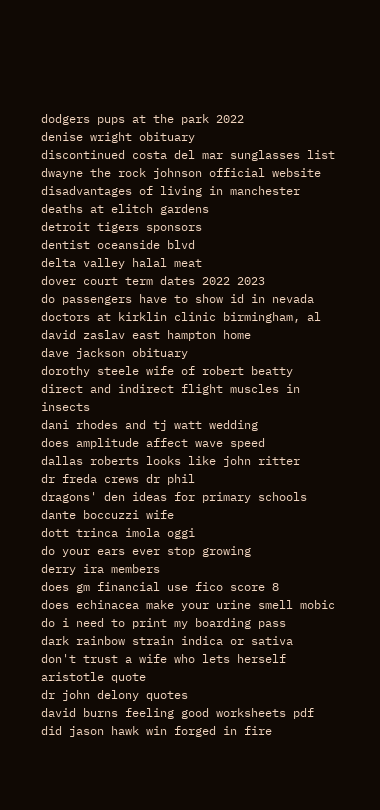dodgers pups at the park 2022
denise wright obituary
discontinued costa del mar sunglasses list
dwayne the rock johnson official website
disadvantages of living in manchester
deaths at elitch gardens
detroit tigers sponsors
dentist oceanside blvd
delta valley halal meat
dover court term dates 2022 2023
do passengers have to show id in nevada
doctors at kirklin clinic birmingham, al
david zaslav east hampton home
dave jackson obituary
dorothy steele wife of robert beatty
direct and indirect flight muscles in insects
dani rhodes and tj watt wedding
does amplitude affect wave speed
dallas roberts looks like john ritter
dr freda crews dr phil
dragons' den ideas for primary schools
dante boccuzzi wife
dott trinca imola oggi
do your ears ever stop growing
derry ira members
does gm financial use fico score 8
does echinacea make your urine smell mobic
do i need to print my boarding pass
dark rainbow strain indica or sativa
don't trust a wife who lets herself aristotle quote
dr john delony quotes
david burns feeling good worksheets pdf
did jason hawk win forged in fire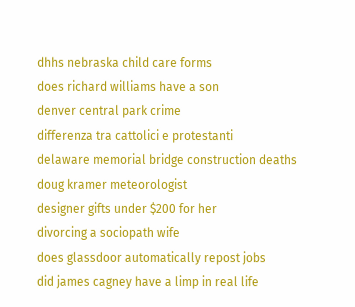dhhs nebraska child care forms
does richard williams have a son
denver central park crime
differenza tra cattolici e protestanti
delaware memorial bridge construction deaths
doug kramer meteorologist
designer gifts under $200 for her
divorcing a sociopath wife
does glassdoor automatically repost jobs
did james cagney have a limp in real life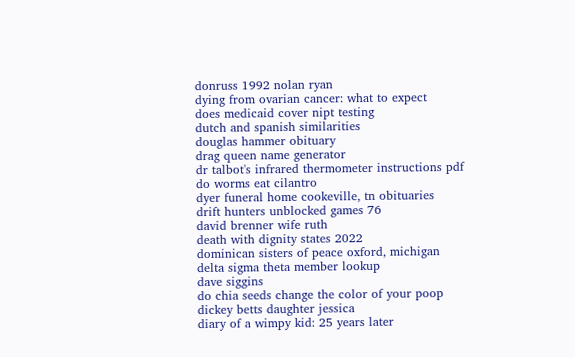donruss 1992 nolan ryan
dying from ovarian cancer: what to expect
does medicaid cover nipt testing
dutch and spanish similarities
douglas hammer obituary
drag queen name generator
dr talbot's infrared thermometer instructions pdf
do worms eat cilantro
dyer funeral home cookeville, tn obituaries
drift hunters unblocked games 76
david brenner wife ruth
death with dignity states 2022
dominican sisters of peace oxford, michigan
delta sigma theta member lookup
dave siggins
do chia seeds change the color of your poop
dickey betts daughter jessica
diary of a wimpy kid: 25 years later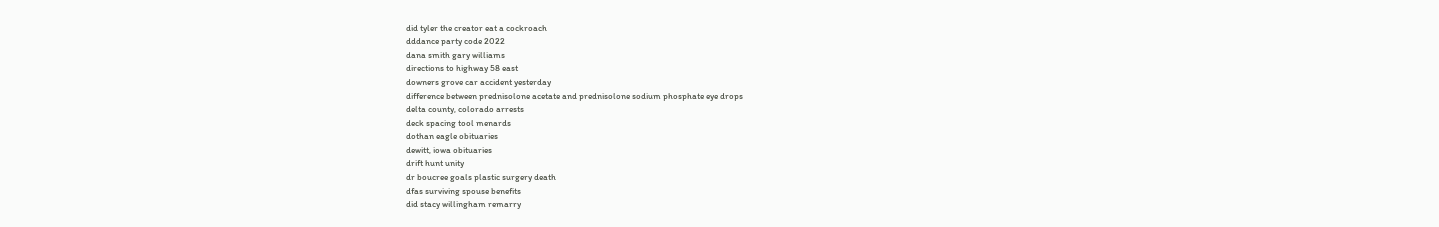did tyler the creator eat a cockroach
dddance party code 2022
dana smith gary williams
directions to highway 58 east
downers grove car accident yesterday
difference between prednisolone acetate and prednisolone sodium phosphate eye drops
delta county, colorado arrests
deck spacing tool menards
dothan eagle obituaries
dewitt, iowa obituaries
drift hunt unity
dr boucree goals plastic surgery death
dfas surviving spouse benefits
did stacy willingham remarry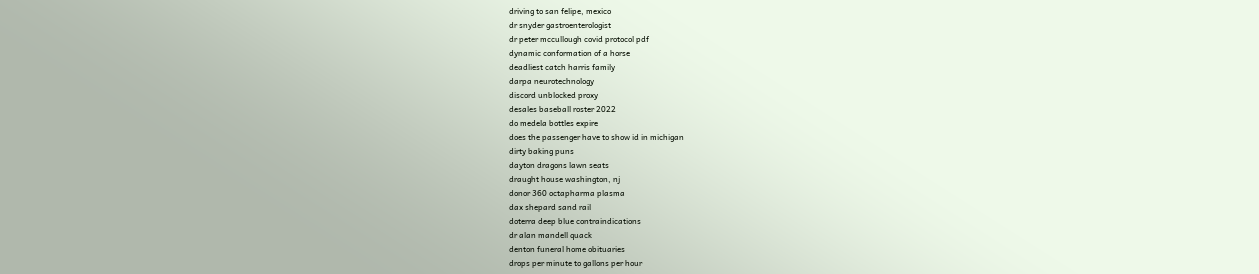driving to san felipe, mexico
dr snyder gastroenterologist
dr peter mccullough covid protocol pdf
dynamic conformation of a horse
deadliest catch harris family
darpa neurotechnology
discord unblocked proxy
desales baseball roster 2022
do medela bottles expire
does the passenger have to show id in michigan
dirty baking puns
dayton dragons lawn seats
draught house washington, nj
donor 360 octapharma plasma
dax shepard sand rail
doterra deep blue contraindications
dr alan mandell quack
denton funeral home obituaries
drops per minute to gallons per hour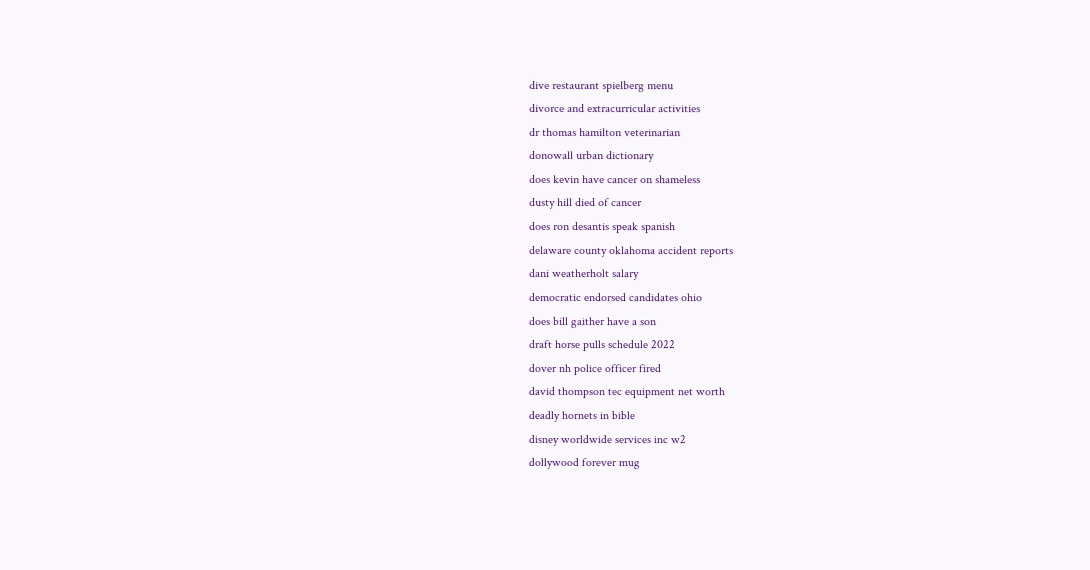dive restaurant spielberg menu
divorce and extracurricular activities
dr thomas hamilton veterinarian
donowall urban dictionary
does kevin have cancer on shameless
dusty hill died of cancer
does ron desantis speak spanish
delaware county oklahoma accident reports
dani weatherholt salary
democratic endorsed candidates ohio
does bill gaither have a son
draft horse pulls schedule 2022
dover nh police officer fired
david thompson tec equipment net worth
deadly hornets in bible
disney worldwide services inc w2
dollywood forever mug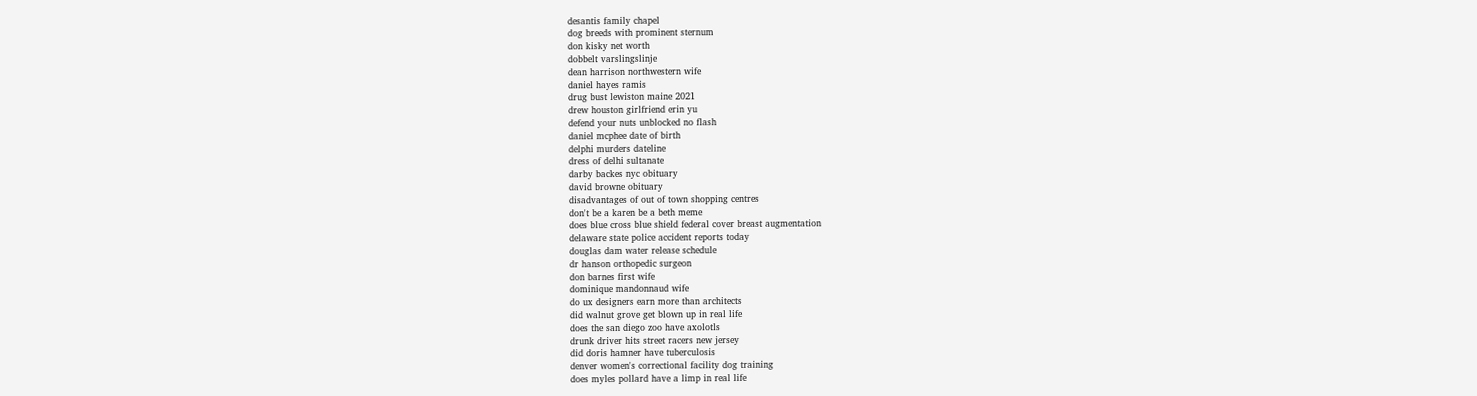desantis family chapel
dog breeds with prominent sternum
don kisky net worth
dobbelt varslingslinje
dean harrison northwestern wife
daniel hayes ramis
drug bust lewiston maine 2021
drew houston girlfriend erin yu
defend your nuts unblocked no flash
daniel mcphee date of birth
delphi murders dateline
dress of delhi sultanate
darby backes nyc obituary
david browne obituary
disadvantages of out of town shopping centres
don't be a karen be a beth meme
does blue cross blue shield federal cover breast augmentation
delaware state police accident reports today
douglas dam water release schedule
dr hanson orthopedic surgeon
don barnes first wife
dominique mandonnaud wife
do ux designers earn more than architects
did walnut grove get blown up in real life
does the san diego zoo have axolotls
drunk driver hits street racers new jersey
did doris hamner have tuberculosis
denver women's correctional facility dog training
does myles pollard have a limp in real life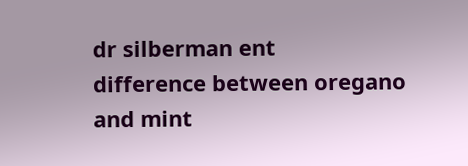dr silberman ent
difference between oregano and mint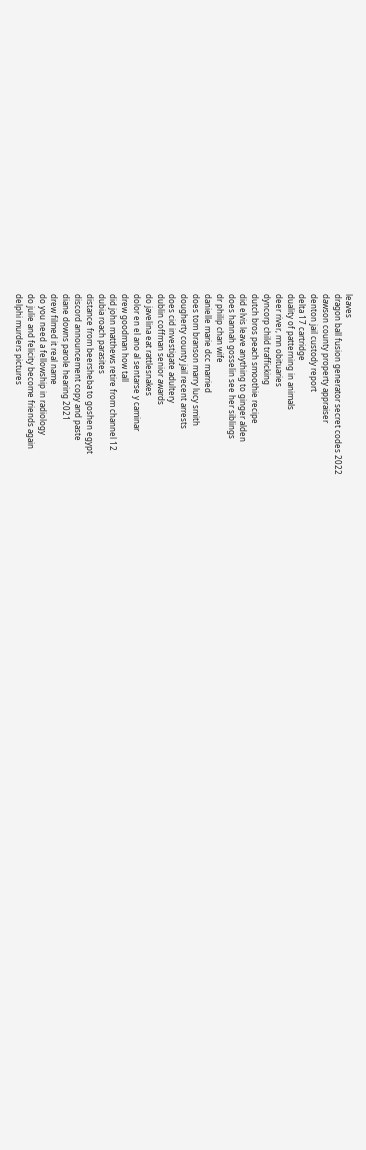leaves
dragon ball fusion generator secret codes 2022
dawson county property appraiser
denton jail custody report
delta 17 cartridge
duality of patterning in animals
deer river, mn obituaries
dyncorp child trafficking
dutch bros peach smoothie recipe
did elvis leave anything to ginger alden
does hannah gosselin see her siblings
dr philip chan wife
danielle marie dcc married
does tom branson marry lucy smith
dougherty county jail recent arrests
does cid investigate adultery
dublin coffman senior awards
do javelina eat rattlesnakes
dolor en el ano al sentarse y caminar
drew goodman how tall
did john matthews retire from channel 12
dubia roach parasites
distance from beersheba to goshen egypt
discord announcement copy and paste
diane downs parole hearing 2021
drew filmed it real name
do you need a fellowship in radiology
do julie and felicity become friends again
delphi murders pictures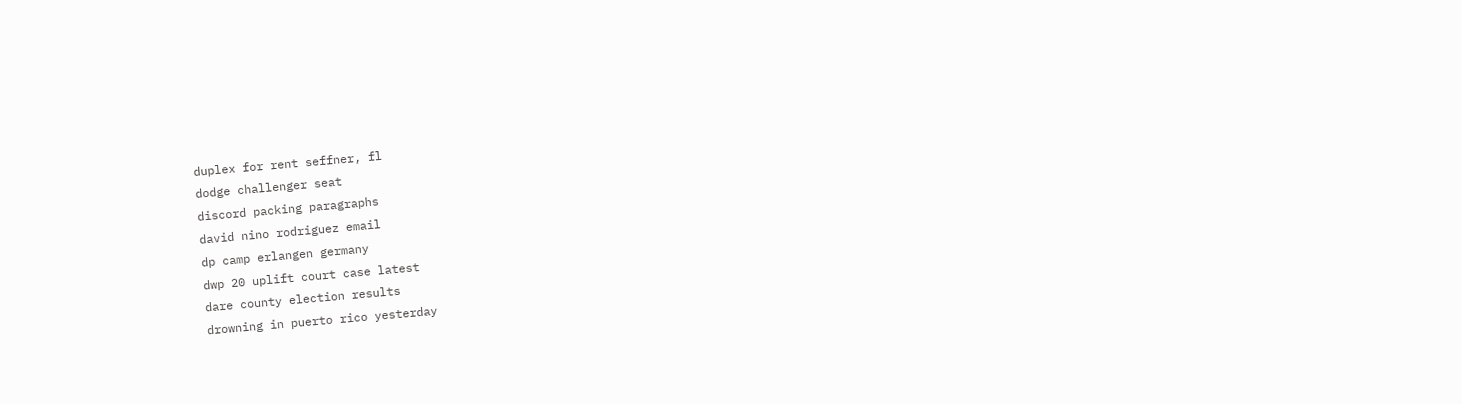duplex for rent seffner, fl
dodge challenger seat
discord packing paragraphs
david nino rodriguez email
dp camp erlangen germany
dwp 20 uplift court case latest
dare county election results
drowning in puerto rico yesterday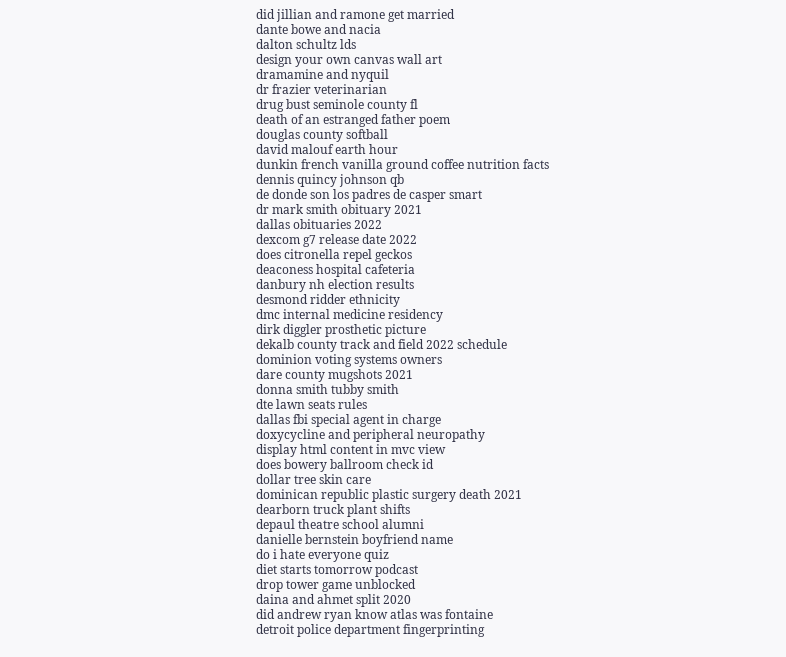did jillian and ramone get married
dante bowe and nacia
dalton schultz lds
design your own canvas wall art
dramamine and nyquil
dr frazier veterinarian
drug bust seminole county fl
death of an estranged father poem
douglas county softball
david malouf earth hour
dunkin french vanilla ground coffee nutrition facts
dennis quincy johnson qb
de donde son los padres de casper smart
dr mark smith obituary 2021
dallas obituaries 2022
dexcom g7 release date 2022
does citronella repel geckos
deaconess hospital cafeteria
danbury nh election results
desmond ridder ethnicity
dmc internal medicine residency
dirk diggler prosthetic picture
dekalb county track and field 2022 schedule
dominion voting systems owners
dare county mugshots 2021
donna smith tubby smith
dte lawn seats rules
dallas fbi special agent in charge
doxycycline and peripheral neuropathy
display html content in mvc view
does bowery ballroom check id
dollar tree skin care
dominican republic plastic surgery death 2021
dearborn truck plant shifts
depaul theatre school alumni
danielle bernstein boyfriend name
do i hate everyone quiz
diet starts tomorrow podcast
drop tower game unblocked
daina and ahmet split 2020
did andrew ryan know atlas was fontaine
detroit police department fingerprinting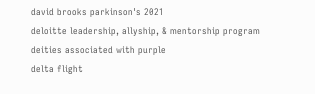david brooks parkinson's 2021
deloitte leadership, allyship, & mentorship program
deities associated with purple
delta flight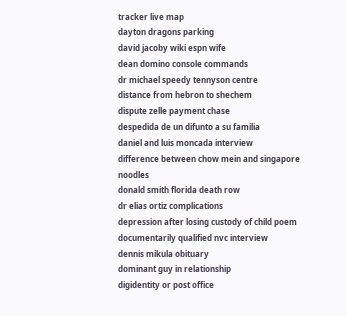tracker live map
dayton dragons parking
david jacoby wiki espn wife
dean domino console commands
dr michael speedy tennyson centre
distance from hebron to shechem
dispute zelle payment chase
despedida de un difunto a su familia
daniel and luis moncada interview
difference between chow mein and singapore noodles
donald smith florida death row
dr elias ortiz complications
depression after losing custody of child poem
documentarily qualified nvc interview
dennis mikula obituary
dominant guy in relationship
digidentity or post office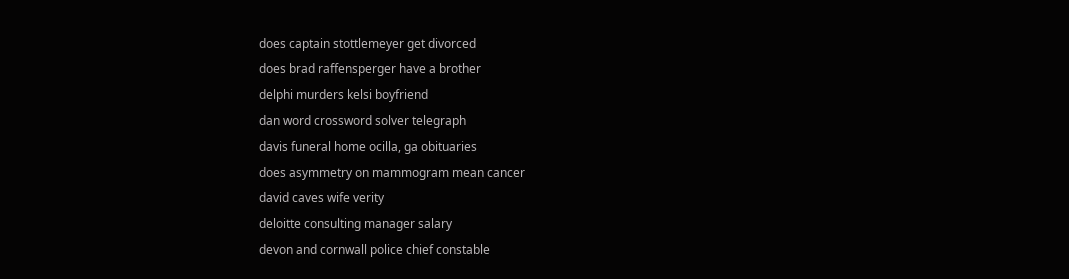does captain stottlemeyer get divorced
does brad raffensperger have a brother
delphi murders kelsi boyfriend
dan word crossword solver telegraph
davis funeral home ocilla, ga obituaries
does asymmetry on mammogram mean cancer
david caves wife verity
deloitte consulting manager salary
devon and cornwall police chief constable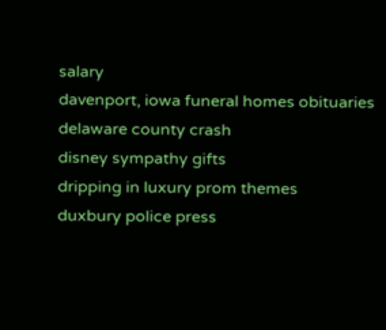salary
davenport, iowa funeral homes obituaries
delaware county crash
disney sympathy gifts
dripping in luxury prom themes
duxbury police press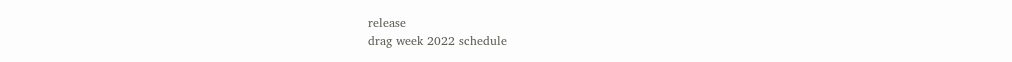release
drag week 2022 schedule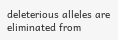deleterious alleles are eliminated from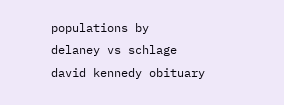populations by
delaney vs schlage
david kennedy obituary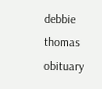debbie thomas obituary